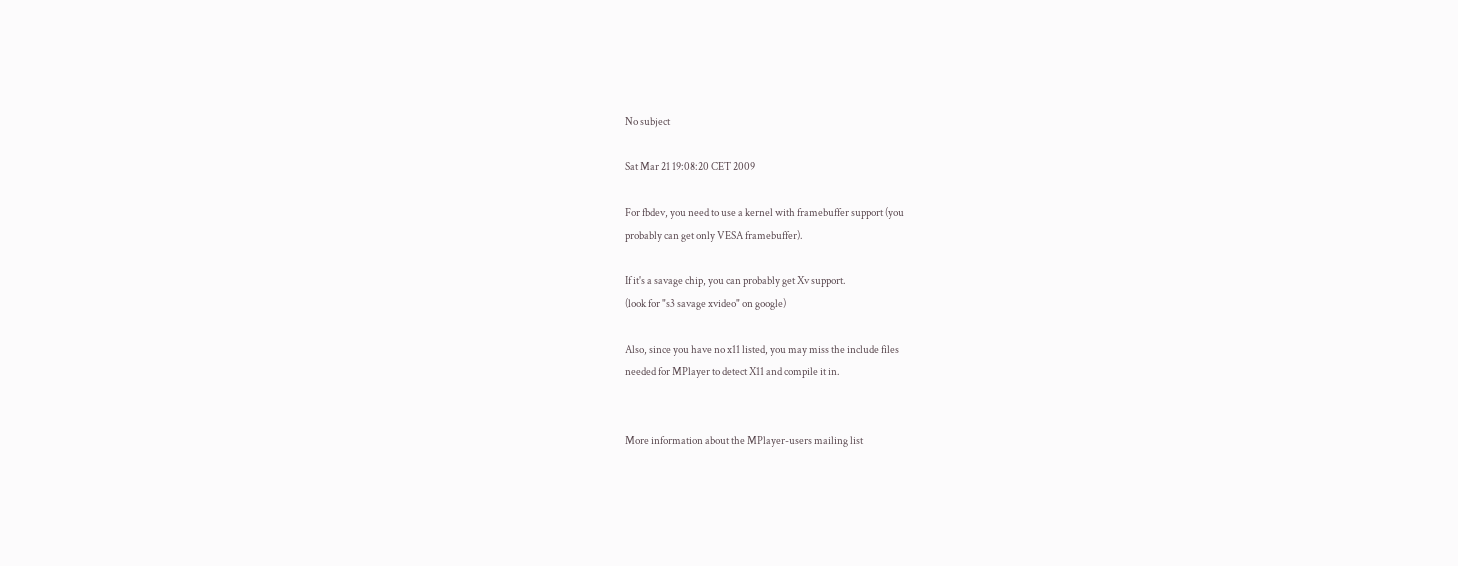No subject

Sat Mar 21 19:08:20 CET 2009

For fbdev, you need to use a kernel with framebuffer support (you
probably can get only VESA framebuffer).

If it's a savage chip, you can probably get Xv support.
(look for "s3 savage xvideo" on google)

Also, since you have no x11 listed, you may miss the include files
needed for MPlayer to detect X11 and compile it in.


More information about the MPlayer-users mailing list